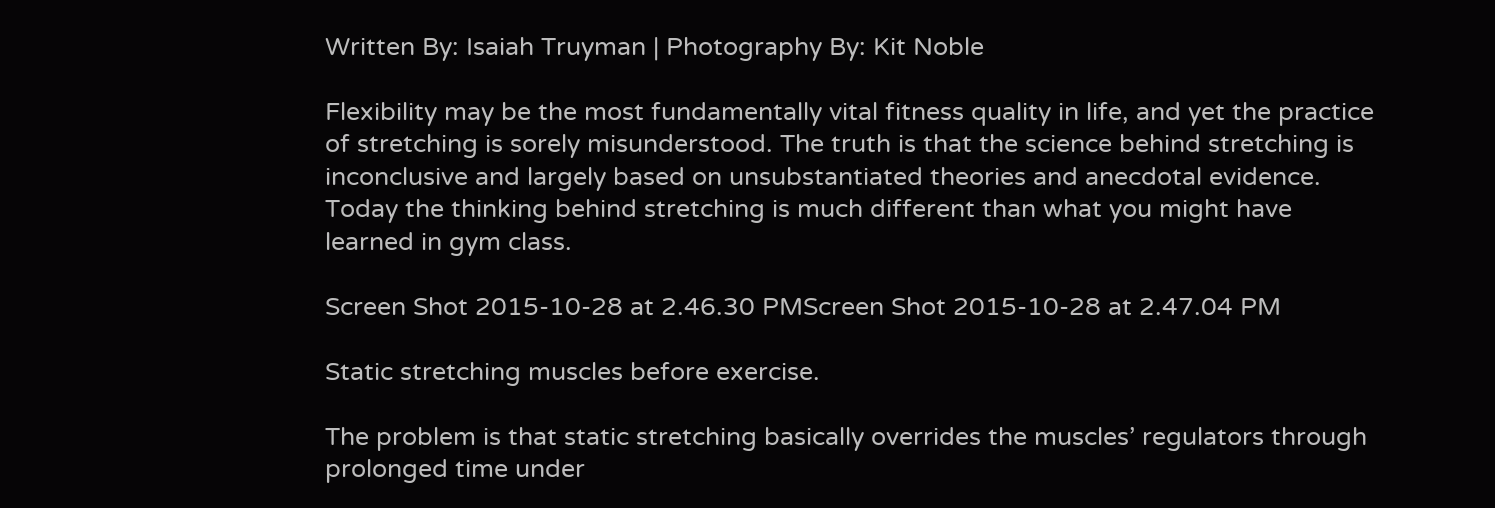Written By: Isaiah Truyman | Photography By: Kit Noble

Flexibility may be the most fundamentally vital fitness quality in life, and yet the practice of stretching is sorely misunderstood. The truth is that the science behind stretching is inconclusive and largely based on unsubstantiated theories and anecdotal evidence. Today the thinking behind stretching is much different than what you might have learned in gym class.

Screen Shot 2015-10-28 at 2.46.30 PMScreen Shot 2015-10-28 at 2.47.04 PM

Static stretching muscles before exercise.

The problem is that static stretching basically overrides the muscles’ regulators through prolonged time under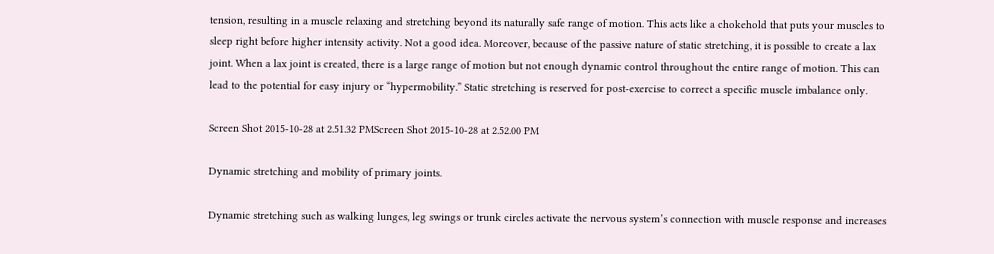tension, resulting in a muscle relaxing and stretching beyond its naturally safe range of motion. This acts like a chokehold that puts your muscles to sleep right before higher intensity activity. Not a good idea. Moreover, because of the passive nature of static stretching, it is possible to create a lax joint. When a lax joint is created, there is a large range of motion but not enough dynamic control throughout the entire range of motion. This can lead to the potential for easy injury or “hypermobility.” Static stretching is reserved for post-exercise to correct a specific muscle imbalance only.

Screen Shot 2015-10-28 at 2.51.32 PMScreen Shot 2015-10-28 at 2.52.00 PM

Dynamic stretching and mobility of primary joints.

Dynamic stretching such as walking lunges, leg swings or trunk circles activate the nervous system’s connection with muscle response and increases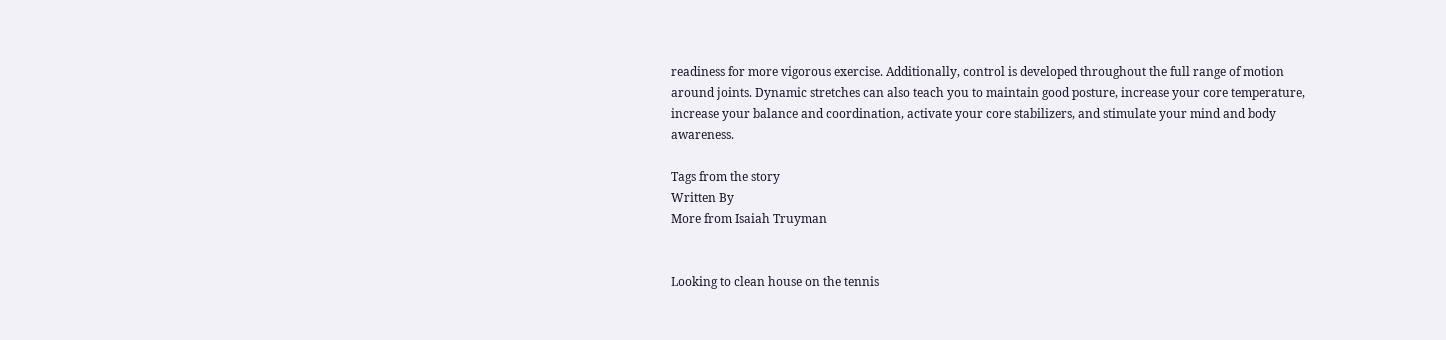readiness for more vigorous exercise. Additionally, control is developed throughout the full range of motion around joints. Dynamic stretches can also teach you to maintain good posture, increase your core temperature, increase your balance and coordination, activate your core stabilizers, and stimulate your mind and body awareness.

Tags from the story
Written By
More from Isaiah Truyman


Looking to clean house on the tennis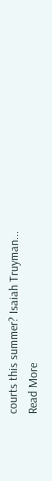courts this summer? Isaiah Truyman...
Read More